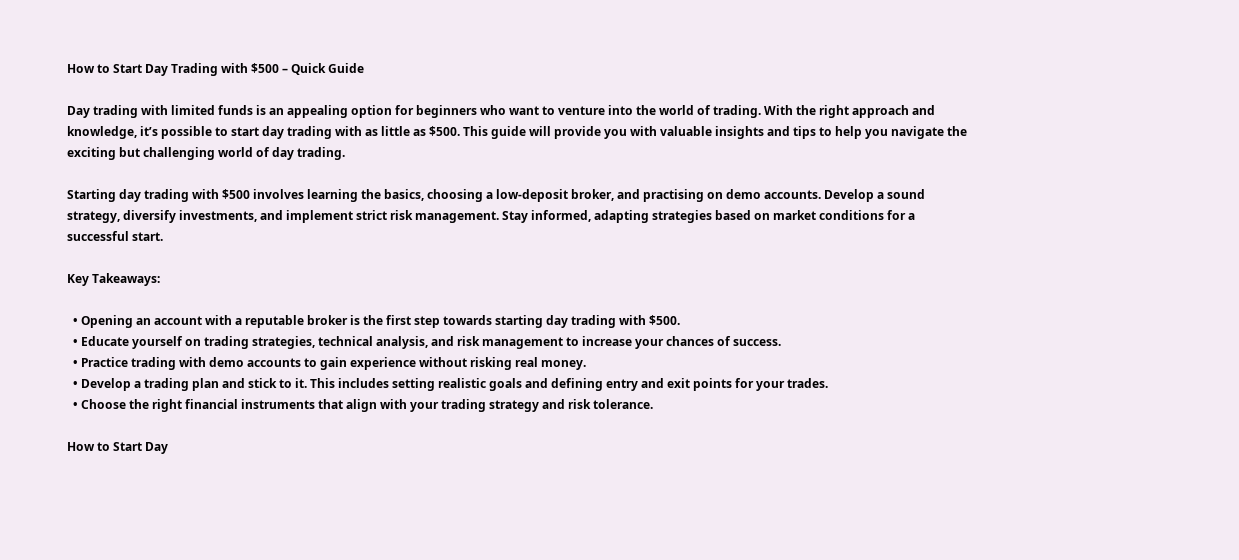How to Start Day Trading with $500 – Quick Guide

Day trading with limited funds is an appealing option for beginners who want to venture into the world of trading. With the right approach and knowledge, it’s possible to start day trading with as little as $500. This guide will provide you with valuable insights and tips to help you navigate the exciting but challenging world of day trading.

Starting day trading with $500 involves learning the basics, choosing a low-deposit broker, and practising on demo accounts. Develop a sound strategy, diversify investments, and implement strict risk management. Stay informed, adapting strategies based on market conditions for a successful start.

Key Takeaways:

  • Opening an account with a reputable broker is the first step towards starting day trading with $500.
  • Educate yourself on trading strategies, technical analysis, and risk management to increase your chances of success.
  • Practice trading with demo accounts to gain experience without risking real money.
  • Develop a trading plan and stick to it. This includes setting realistic goals and defining entry and exit points for your trades.
  • Choose the right financial instruments that align with your trading strategy and risk tolerance.

How to Start Day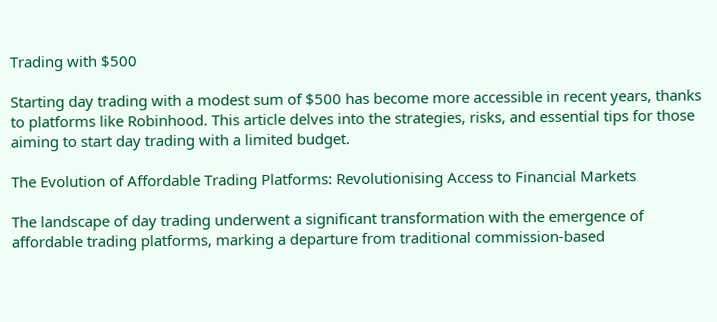Trading with $500

Starting day trading with a modest sum of $500 has become more accessible in recent years, thanks to platforms like Robinhood. This article delves into the strategies, risks, and essential tips for those aiming to start day trading with a limited budget.

The Evolution of Affordable Trading Platforms: Revolutionising Access to Financial Markets

The landscape of day trading underwent a significant transformation with the emergence of affordable trading platforms, marking a departure from traditional commission-based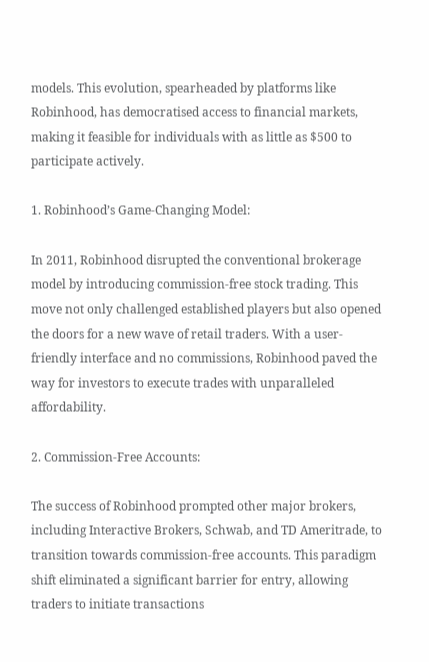models. This evolution, spearheaded by platforms like Robinhood, has democratised access to financial markets, making it feasible for individuals with as little as $500 to participate actively.

1. Robinhood’s Game-Changing Model:

In 2011, Robinhood disrupted the conventional brokerage model by introducing commission-free stock trading. This move not only challenged established players but also opened the doors for a new wave of retail traders. With a user-friendly interface and no commissions, Robinhood paved the way for investors to execute trades with unparalleled affordability.

2. Commission-Free Accounts:

The success of Robinhood prompted other major brokers, including Interactive Brokers, Schwab, and TD Ameritrade, to transition towards commission-free accounts. This paradigm shift eliminated a significant barrier for entry, allowing traders to initiate transactions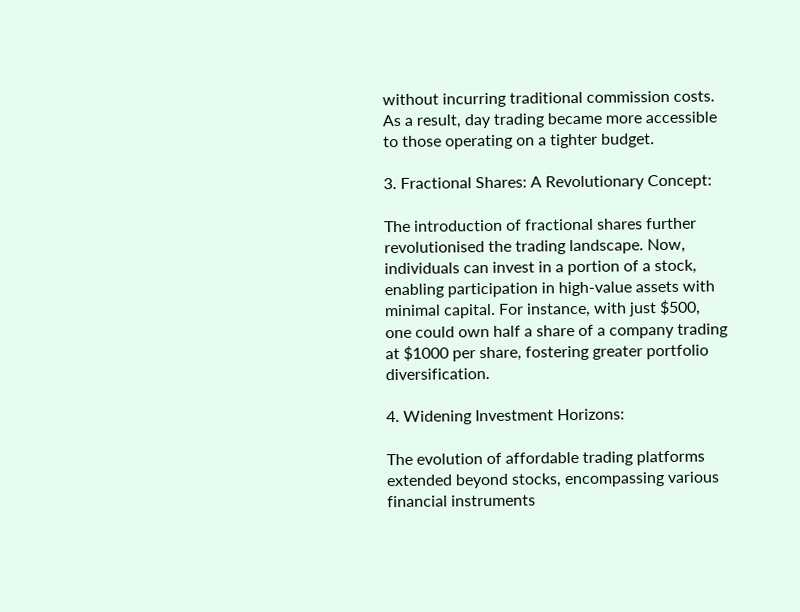without incurring traditional commission costs. As a result, day trading became more accessible to those operating on a tighter budget.

3. Fractional Shares: A Revolutionary Concept:

The introduction of fractional shares further revolutionised the trading landscape. Now, individuals can invest in a portion of a stock, enabling participation in high-value assets with minimal capital. For instance, with just $500, one could own half a share of a company trading at $1000 per share, fostering greater portfolio diversification.

4. Widening Investment Horizons:

The evolution of affordable trading platforms extended beyond stocks, encompassing various financial instruments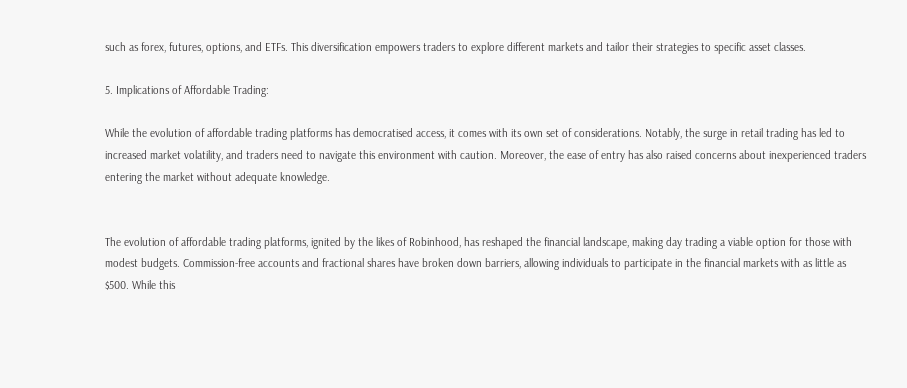such as forex, futures, options, and ETFs. This diversification empowers traders to explore different markets and tailor their strategies to specific asset classes.

5. Implications of Affordable Trading:

While the evolution of affordable trading platforms has democratised access, it comes with its own set of considerations. Notably, the surge in retail trading has led to increased market volatility, and traders need to navigate this environment with caution. Moreover, the ease of entry has also raised concerns about inexperienced traders entering the market without adequate knowledge.


The evolution of affordable trading platforms, ignited by the likes of Robinhood, has reshaped the financial landscape, making day trading a viable option for those with modest budgets. Commission-free accounts and fractional shares have broken down barriers, allowing individuals to participate in the financial markets with as little as $500. While this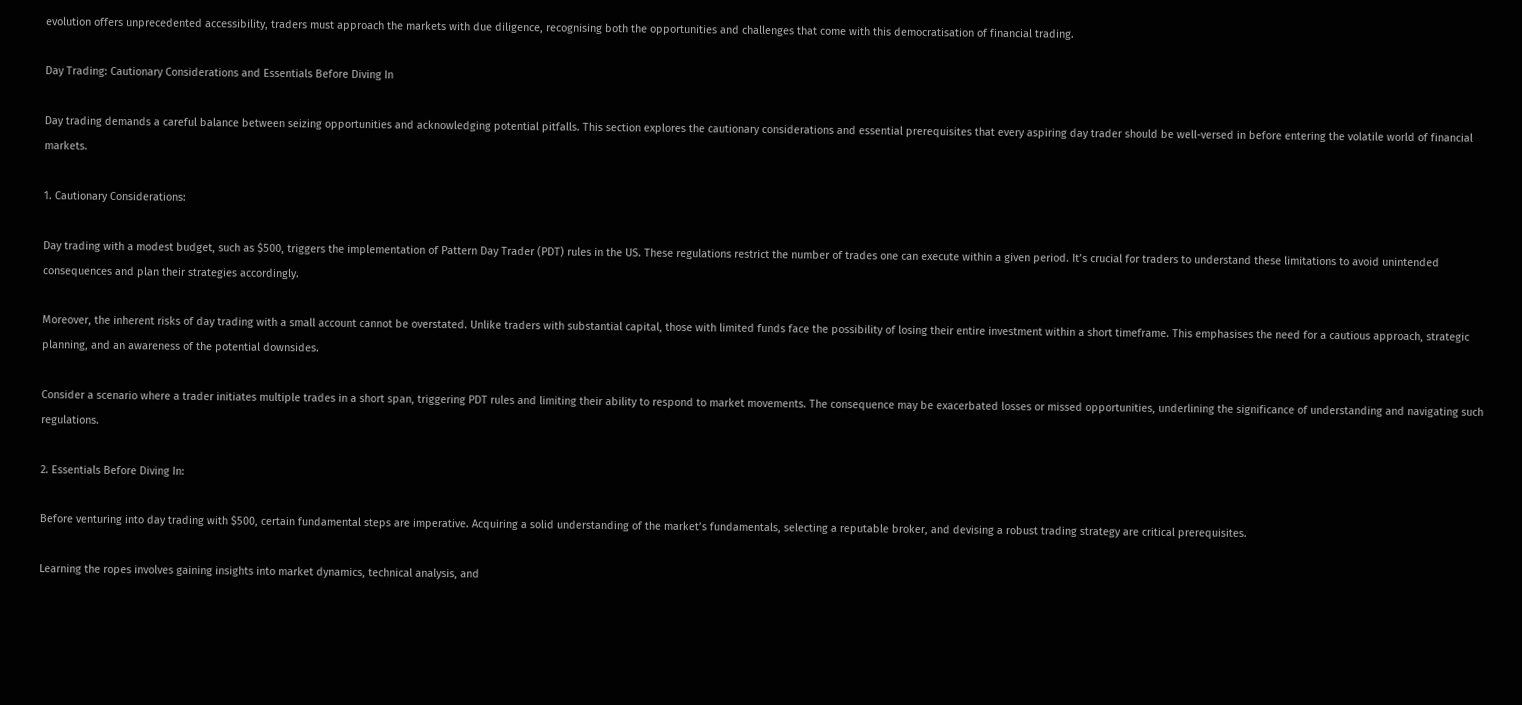evolution offers unprecedented accessibility, traders must approach the markets with due diligence, recognising both the opportunities and challenges that come with this democratisation of financial trading.

Day Trading: Cautionary Considerations and Essentials Before Diving In

Day trading demands a careful balance between seizing opportunities and acknowledging potential pitfalls. This section explores the cautionary considerations and essential prerequisites that every aspiring day trader should be well-versed in before entering the volatile world of financial markets.

1. Cautionary Considerations:

Day trading with a modest budget, such as $500, triggers the implementation of Pattern Day Trader (PDT) rules in the US. These regulations restrict the number of trades one can execute within a given period. It’s crucial for traders to understand these limitations to avoid unintended consequences and plan their strategies accordingly.

Moreover, the inherent risks of day trading with a small account cannot be overstated. Unlike traders with substantial capital, those with limited funds face the possibility of losing their entire investment within a short timeframe. This emphasises the need for a cautious approach, strategic planning, and an awareness of the potential downsides.

Consider a scenario where a trader initiates multiple trades in a short span, triggering PDT rules and limiting their ability to respond to market movements. The consequence may be exacerbated losses or missed opportunities, underlining the significance of understanding and navigating such regulations.

2. Essentials Before Diving In:

Before venturing into day trading with $500, certain fundamental steps are imperative. Acquiring a solid understanding of the market’s fundamentals, selecting a reputable broker, and devising a robust trading strategy are critical prerequisites.

Learning the ropes involves gaining insights into market dynamics, technical analysis, and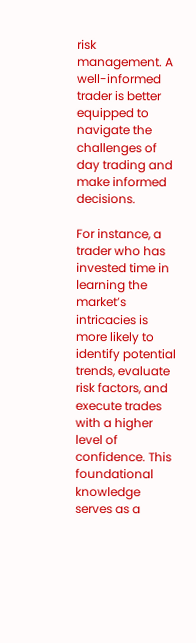risk management. A well-informed trader is better equipped to navigate the challenges of day trading and make informed decisions.

For instance, a trader who has invested time in learning the market’s intricacies is more likely to identify potential trends, evaluate risk factors, and execute trades with a higher level of confidence. This foundational knowledge serves as a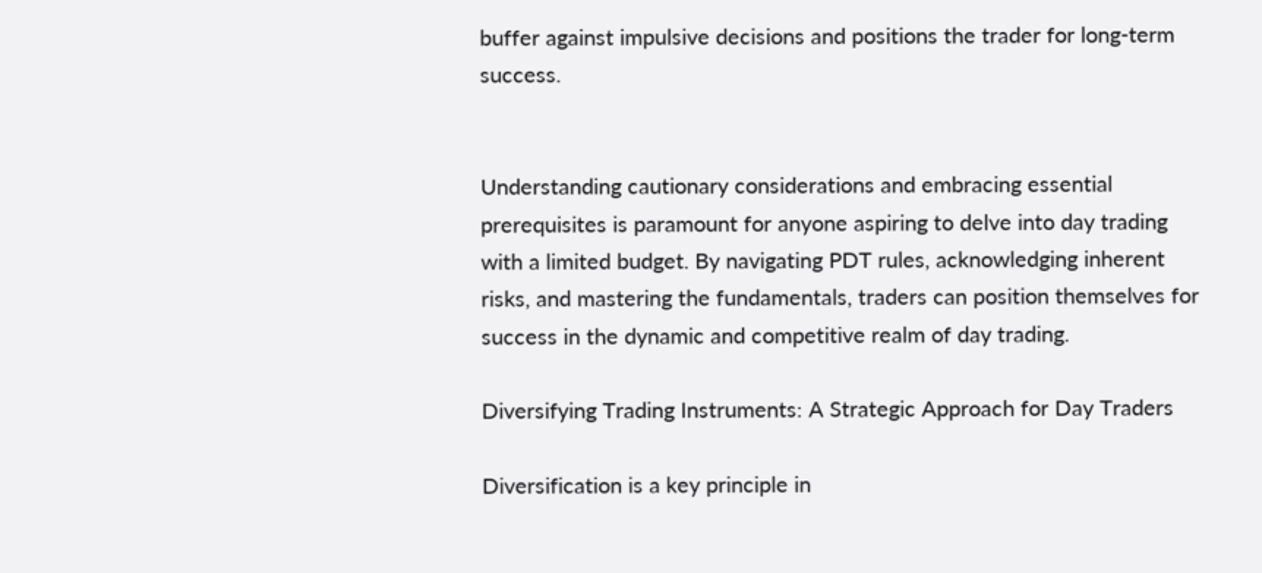buffer against impulsive decisions and positions the trader for long-term success.


Understanding cautionary considerations and embracing essential prerequisites is paramount for anyone aspiring to delve into day trading with a limited budget. By navigating PDT rules, acknowledging inherent risks, and mastering the fundamentals, traders can position themselves for success in the dynamic and competitive realm of day trading.

Diversifying Trading Instruments: A Strategic Approach for Day Traders

Diversification is a key principle in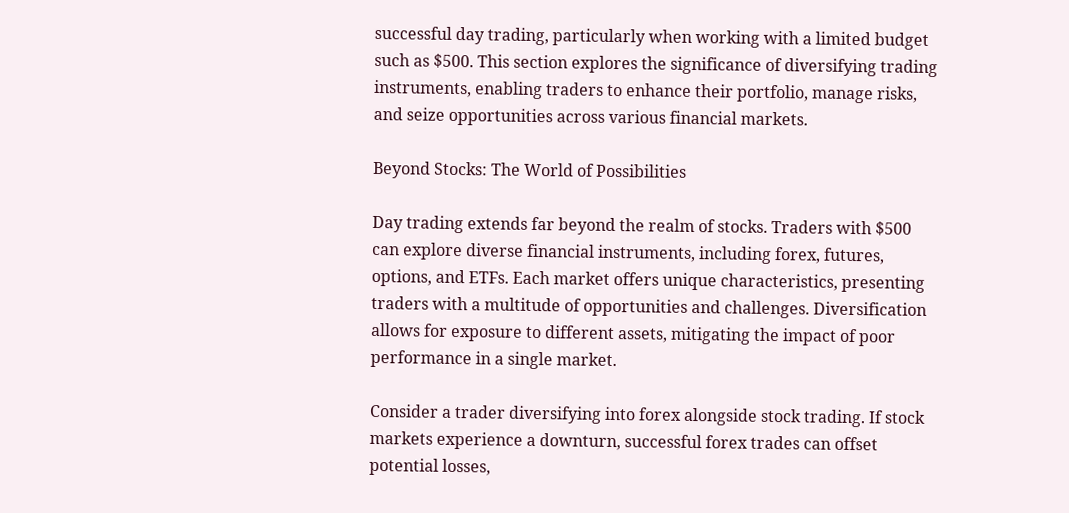successful day trading, particularly when working with a limited budget such as $500. This section explores the significance of diversifying trading instruments, enabling traders to enhance their portfolio, manage risks, and seize opportunities across various financial markets.

Beyond Stocks: The World of Possibilities

Day trading extends far beyond the realm of stocks. Traders with $500 can explore diverse financial instruments, including forex, futures, options, and ETFs. Each market offers unique characteristics, presenting traders with a multitude of opportunities and challenges. Diversification allows for exposure to different assets, mitigating the impact of poor performance in a single market.

Consider a trader diversifying into forex alongside stock trading. If stock markets experience a downturn, successful forex trades can offset potential losses,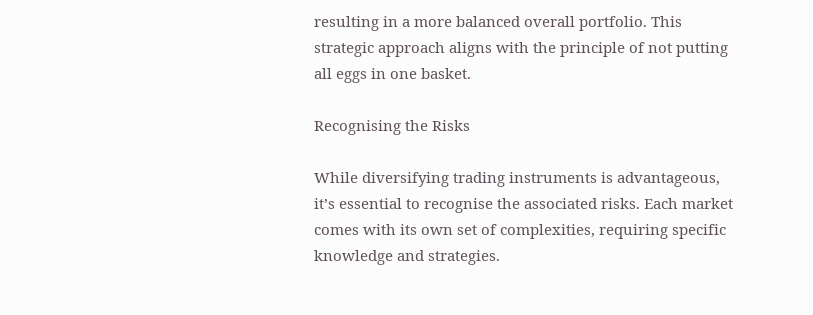resulting in a more balanced overall portfolio. This strategic approach aligns with the principle of not putting all eggs in one basket.

Recognising the Risks

While diversifying trading instruments is advantageous, it’s essential to recognise the associated risks. Each market comes with its own set of complexities, requiring specific knowledge and strategies.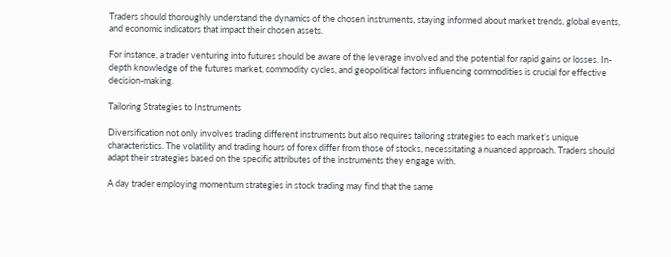Traders should thoroughly understand the dynamics of the chosen instruments, staying informed about market trends, global events, and economic indicators that impact their chosen assets.

For instance, a trader venturing into futures should be aware of the leverage involved and the potential for rapid gains or losses. In-depth knowledge of the futures market, commodity cycles, and geopolitical factors influencing commodities is crucial for effective decision-making.

Tailoring Strategies to Instruments

Diversification not only involves trading different instruments but also requires tailoring strategies to each market’s unique characteristics. The volatility and trading hours of forex differ from those of stocks, necessitating a nuanced approach. Traders should adapt their strategies based on the specific attributes of the instruments they engage with.

A day trader employing momentum strategies in stock trading may find that the same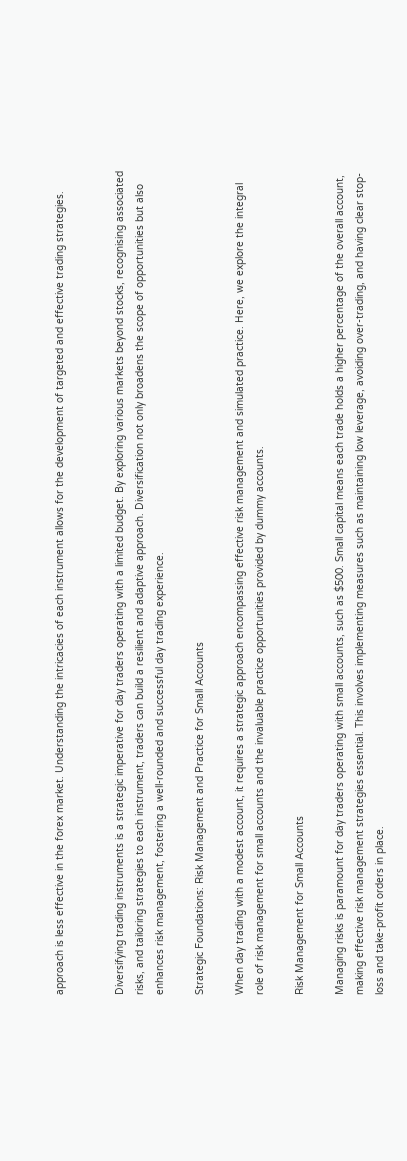approach is less effective in the forex market. Understanding the intricacies of each instrument allows for the development of targeted and effective trading strategies.


Diversifying trading instruments is a strategic imperative for day traders operating with a limited budget. By exploring various markets beyond stocks, recognising associated risks, and tailoring strategies to each instrument, traders can build a resilient and adaptive approach. Diversification not only broadens the scope of opportunities but also enhances risk management, fostering a well-rounded and successful day trading experience.

Strategic Foundations: Risk Management and Practice for Small Accounts

When day trading with a modest account, it requires a strategic approach encompassing effective risk management and simulated practice. Here, we explore the integral role of risk management for small accounts and the invaluable practice opportunities provided by dummy accounts.

Risk Management for Small Accounts

Managing risks is paramount for day traders operating with small accounts, such as $500. Small capital means each trade holds a higher percentage of the overall account, making effective risk management strategies essential. This involves implementing measures such as maintaining low leverage, avoiding over-trading, and having clear stop-loss and take-profit orders in place.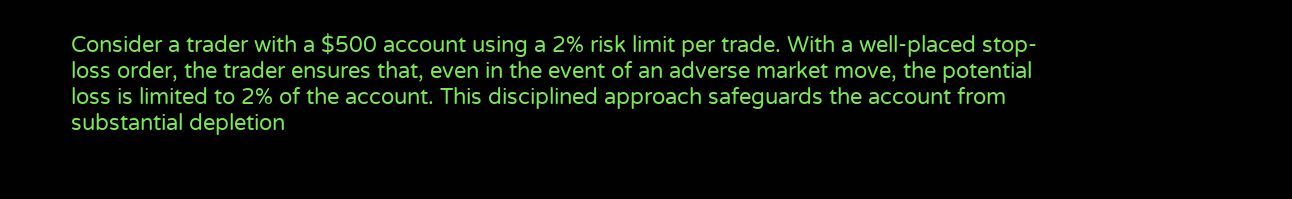Consider a trader with a $500 account using a 2% risk limit per trade. With a well-placed stop-loss order, the trader ensures that, even in the event of an adverse market move, the potential loss is limited to 2% of the account. This disciplined approach safeguards the account from substantial depletion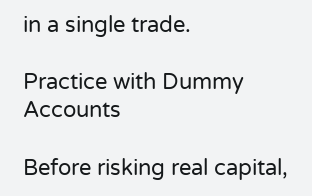in a single trade.

Practice with Dummy Accounts

Before risking real capital,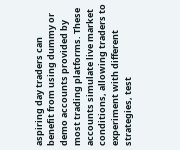aspiring day traders can benefit from using dummy or demo accounts provided by most trading platforms. These accounts simulate live market conditions, allowing traders to experiment with different strategies, test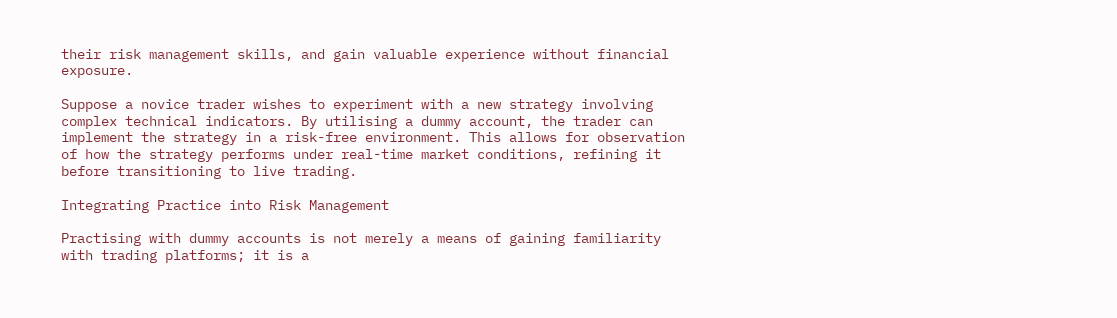their risk management skills, and gain valuable experience without financial exposure.

Suppose a novice trader wishes to experiment with a new strategy involving complex technical indicators. By utilising a dummy account, the trader can implement the strategy in a risk-free environment. This allows for observation of how the strategy performs under real-time market conditions, refining it before transitioning to live trading.

Integrating Practice into Risk Management

Practising with dummy accounts is not merely a means of gaining familiarity with trading platforms; it is a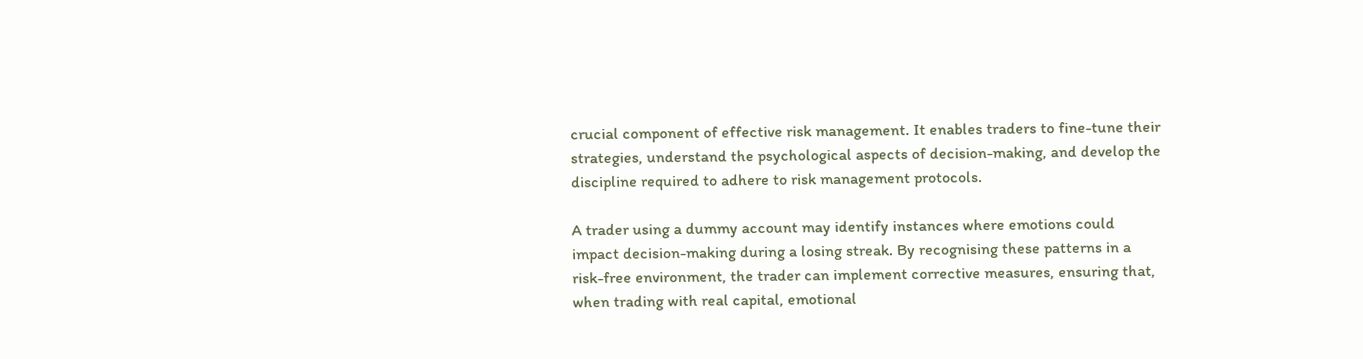crucial component of effective risk management. It enables traders to fine-tune their strategies, understand the psychological aspects of decision-making, and develop the discipline required to adhere to risk management protocols.

A trader using a dummy account may identify instances where emotions could impact decision-making during a losing streak. By recognising these patterns in a risk-free environment, the trader can implement corrective measures, ensuring that, when trading with real capital, emotional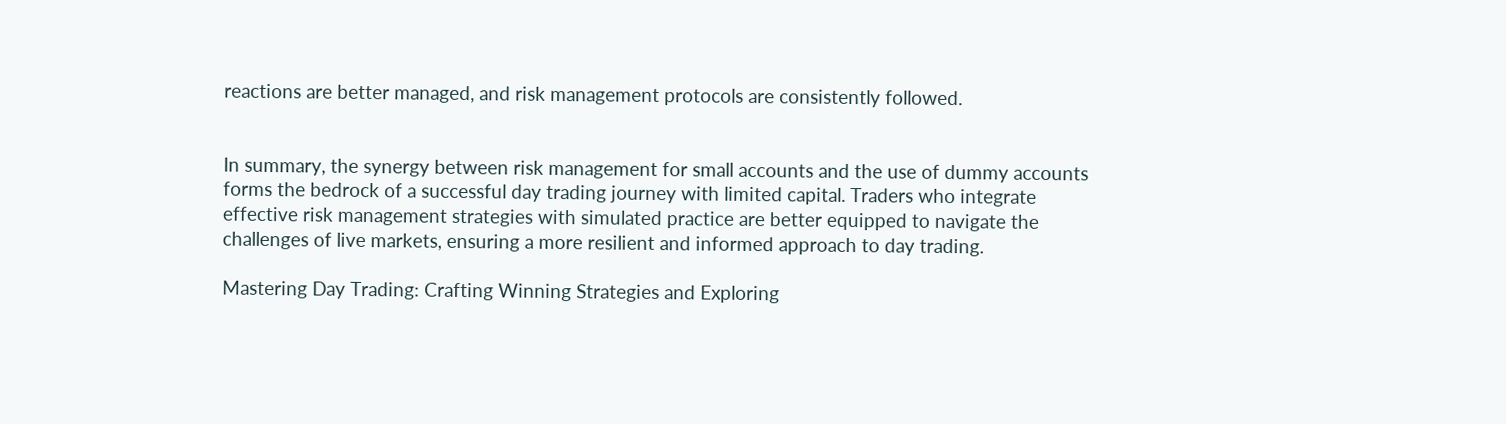reactions are better managed, and risk management protocols are consistently followed.


In summary, the synergy between risk management for small accounts and the use of dummy accounts forms the bedrock of a successful day trading journey with limited capital. Traders who integrate effective risk management strategies with simulated practice are better equipped to navigate the challenges of live markets, ensuring a more resilient and informed approach to day trading.

Mastering Day Trading: Crafting Winning Strategies and Exploring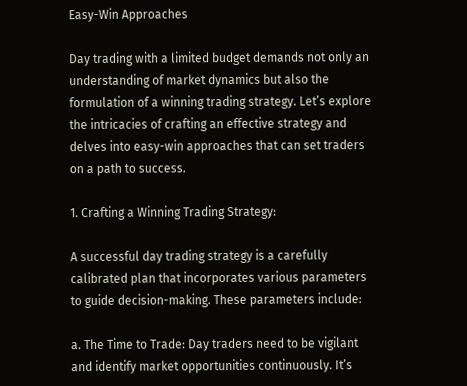Easy-Win Approaches

Day trading with a limited budget demands not only an understanding of market dynamics but also the formulation of a winning trading strategy. Let’s explore the intricacies of crafting an effective strategy and delves into easy-win approaches that can set traders on a path to success.

1. Crafting a Winning Trading Strategy:

A successful day trading strategy is a carefully calibrated plan that incorporates various parameters to guide decision-making. These parameters include:

a. The Time to Trade: Day traders need to be vigilant and identify market opportunities continuously. It’s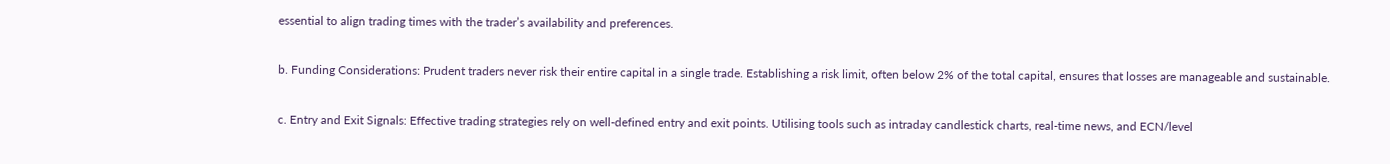essential to align trading times with the trader’s availability and preferences.

b. Funding Considerations: Prudent traders never risk their entire capital in a single trade. Establishing a risk limit, often below 2% of the total capital, ensures that losses are manageable and sustainable.

c. Entry and Exit Signals: Effective trading strategies rely on well-defined entry and exit points. Utilising tools such as intraday candlestick charts, real-time news, and ECN/level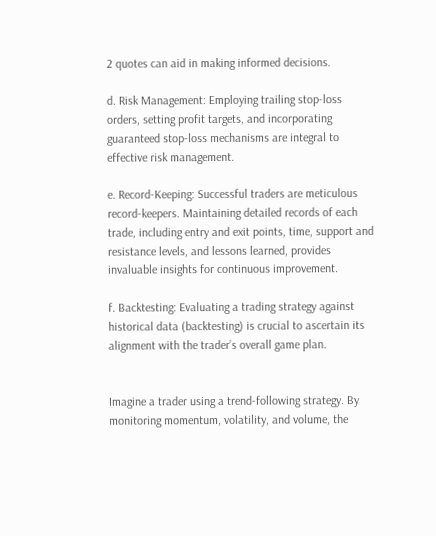2 quotes can aid in making informed decisions.

d. Risk Management: Employing trailing stop-loss orders, setting profit targets, and incorporating guaranteed stop-loss mechanisms are integral to effective risk management.

e. Record-Keeping: Successful traders are meticulous record-keepers. Maintaining detailed records of each trade, including entry and exit points, time, support and resistance levels, and lessons learned, provides invaluable insights for continuous improvement.

f. Backtesting: Evaluating a trading strategy against historical data (backtesting) is crucial to ascertain its alignment with the trader’s overall game plan.


Imagine a trader using a trend-following strategy. By monitoring momentum, volatility, and volume, the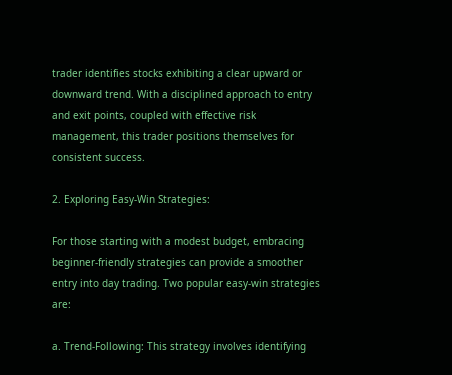trader identifies stocks exhibiting a clear upward or downward trend. With a disciplined approach to entry and exit points, coupled with effective risk management, this trader positions themselves for consistent success.

2. Exploring Easy-Win Strategies:

For those starting with a modest budget, embracing beginner-friendly strategies can provide a smoother entry into day trading. Two popular easy-win strategies are:

a. Trend-Following: This strategy involves identifying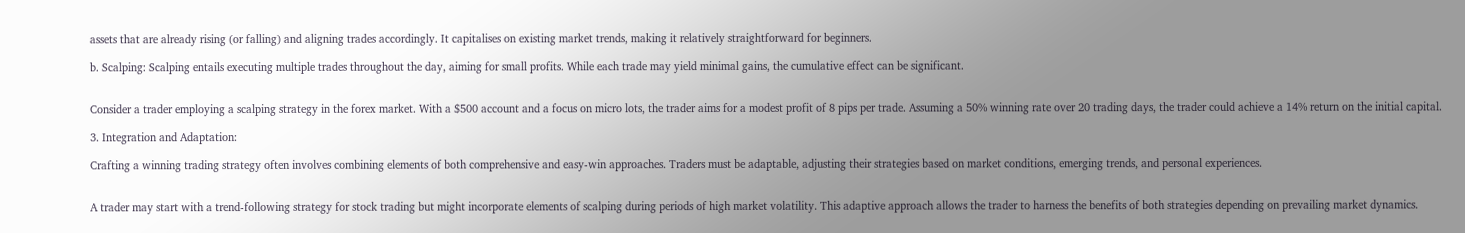assets that are already rising (or falling) and aligning trades accordingly. It capitalises on existing market trends, making it relatively straightforward for beginners.

b. Scalping: Scalping entails executing multiple trades throughout the day, aiming for small profits. While each trade may yield minimal gains, the cumulative effect can be significant.


Consider a trader employing a scalping strategy in the forex market. With a $500 account and a focus on micro lots, the trader aims for a modest profit of 8 pips per trade. Assuming a 50% winning rate over 20 trading days, the trader could achieve a 14% return on the initial capital.

3. Integration and Adaptation:

Crafting a winning trading strategy often involves combining elements of both comprehensive and easy-win approaches. Traders must be adaptable, adjusting their strategies based on market conditions, emerging trends, and personal experiences.


A trader may start with a trend-following strategy for stock trading but might incorporate elements of scalping during periods of high market volatility. This adaptive approach allows the trader to harness the benefits of both strategies depending on prevailing market dynamics.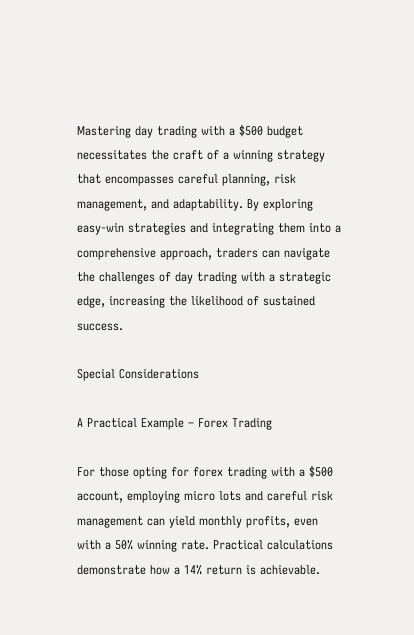Mastering day trading with a $500 budget necessitates the craft of a winning strategy that encompasses careful planning, risk management, and adaptability. By exploring easy-win strategies and integrating them into a comprehensive approach, traders can navigate the challenges of day trading with a strategic edge, increasing the likelihood of sustained success.

Special Considerations

A Practical Example – Forex Trading

For those opting for forex trading with a $500 account, employing micro lots and careful risk management can yield monthly profits, even with a 50% winning rate. Practical calculations demonstrate how a 14% return is achievable.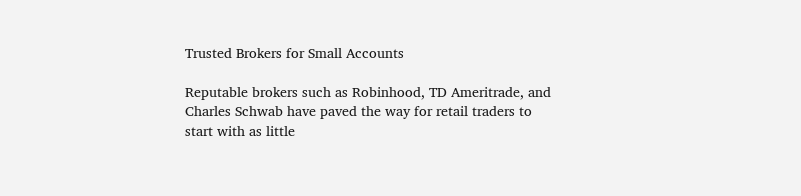Trusted Brokers for Small Accounts

Reputable brokers such as Robinhood, TD Ameritrade, and Charles Schwab have paved the way for retail traders to start with as little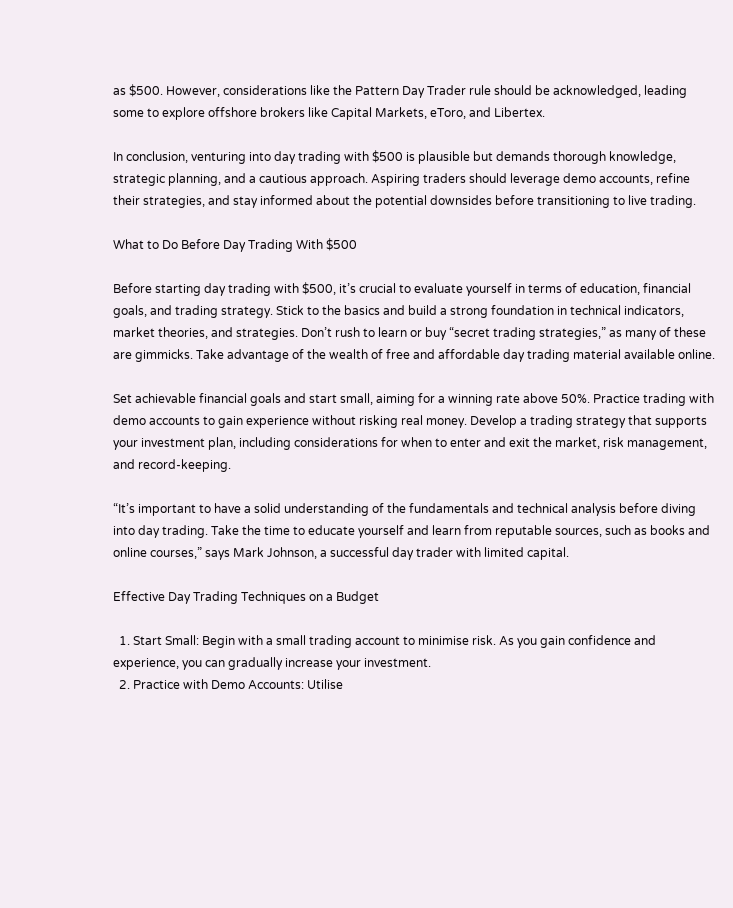as $500. However, considerations like the Pattern Day Trader rule should be acknowledged, leading some to explore offshore brokers like Capital Markets, eToro, and Libertex.

In conclusion, venturing into day trading with $500 is plausible but demands thorough knowledge, strategic planning, and a cautious approach. Aspiring traders should leverage demo accounts, refine their strategies, and stay informed about the potential downsides before transitioning to live trading.

What to Do Before Day Trading With $500

Before starting day trading with $500, it’s crucial to evaluate yourself in terms of education, financial goals, and trading strategy. Stick to the basics and build a strong foundation in technical indicators, market theories, and strategies. Don’t rush to learn or buy “secret trading strategies,” as many of these are gimmicks. Take advantage of the wealth of free and affordable day trading material available online.

Set achievable financial goals and start small, aiming for a winning rate above 50%. Practice trading with demo accounts to gain experience without risking real money. Develop a trading strategy that supports your investment plan, including considerations for when to enter and exit the market, risk management, and record-keeping.

“It’s important to have a solid understanding of the fundamentals and technical analysis before diving into day trading. Take the time to educate yourself and learn from reputable sources, such as books and online courses,” says Mark Johnson, a successful day trader with limited capital.

Effective Day Trading Techniques on a Budget

  1. Start Small: Begin with a small trading account to minimise risk. As you gain confidence and experience, you can gradually increase your investment.
  2. Practice with Demo Accounts: Utilise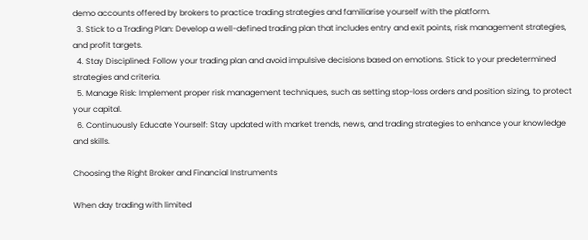demo accounts offered by brokers to practice trading strategies and familiarise yourself with the platform.
  3. Stick to a Trading Plan: Develop a well-defined trading plan that includes entry and exit points, risk management strategies, and profit targets.
  4. Stay Disciplined: Follow your trading plan and avoid impulsive decisions based on emotions. Stick to your predetermined strategies and criteria.
  5. Manage Risk: Implement proper risk management techniques, such as setting stop-loss orders and position sizing, to protect your capital.
  6. Continuously Educate Yourself: Stay updated with market trends, news, and trading strategies to enhance your knowledge and skills.

Choosing the Right Broker and Financial Instruments

When day trading with limited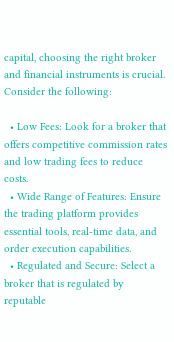capital, choosing the right broker and financial instruments is crucial. Consider the following:

  • Low Fees: Look for a broker that offers competitive commission rates and low trading fees to reduce costs.
  • Wide Range of Features: Ensure the trading platform provides essential tools, real-time data, and order execution capabilities.
  • Regulated and Secure: Select a broker that is regulated by reputable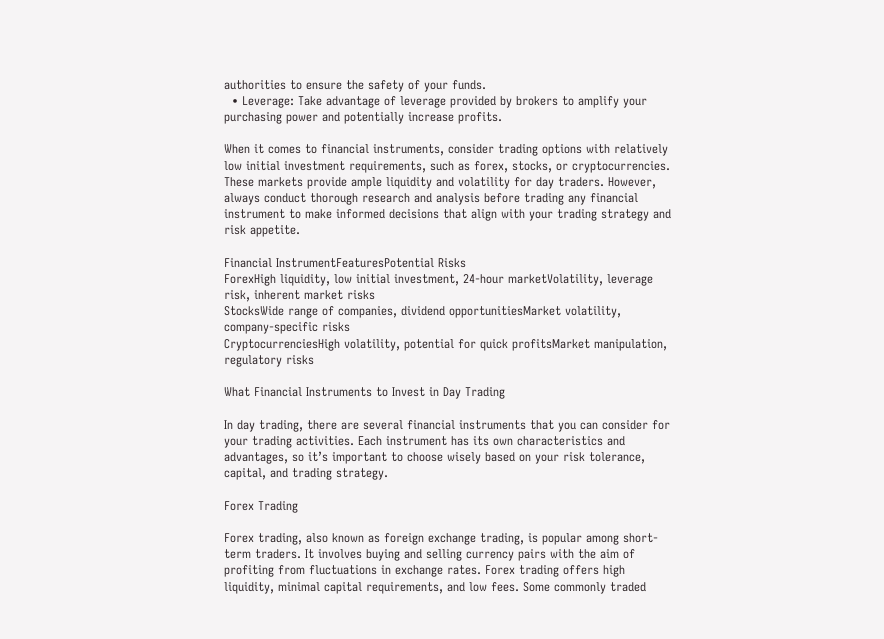authorities to ensure the safety of your funds.
  • Leverage: Take advantage of leverage provided by brokers to amplify your purchasing power and potentially increase profits.

When it comes to financial instruments, consider trading options with relatively low initial investment requirements, such as forex, stocks, or cryptocurrencies. These markets provide ample liquidity and volatility for day traders. However, always conduct thorough research and analysis before trading any financial instrument to make informed decisions that align with your trading strategy and risk appetite.

Financial InstrumentFeaturesPotential Risks
ForexHigh liquidity, low initial investment, 24-hour marketVolatility, leverage risk, inherent market risks
StocksWide range of companies, dividend opportunitiesMarket volatility, company-specific risks
CryptocurrenciesHigh volatility, potential for quick profitsMarket manipulation, regulatory risks

What Financial Instruments to Invest in Day Trading

In day trading, there are several financial instruments that you can consider for your trading activities. Each instrument has its own characteristics and advantages, so it’s important to choose wisely based on your risk tolerance, capital, and trading strategy.

Forex Trading

Forex trading, also known as foreign exchange trading, is popular among short-term traders. It involves buying and selling currency pairs with the aim of profiting from fluctuations in exchange rates. Forex trading offers high liquidity, minimal capital requirements, and low fees. Some commonly traded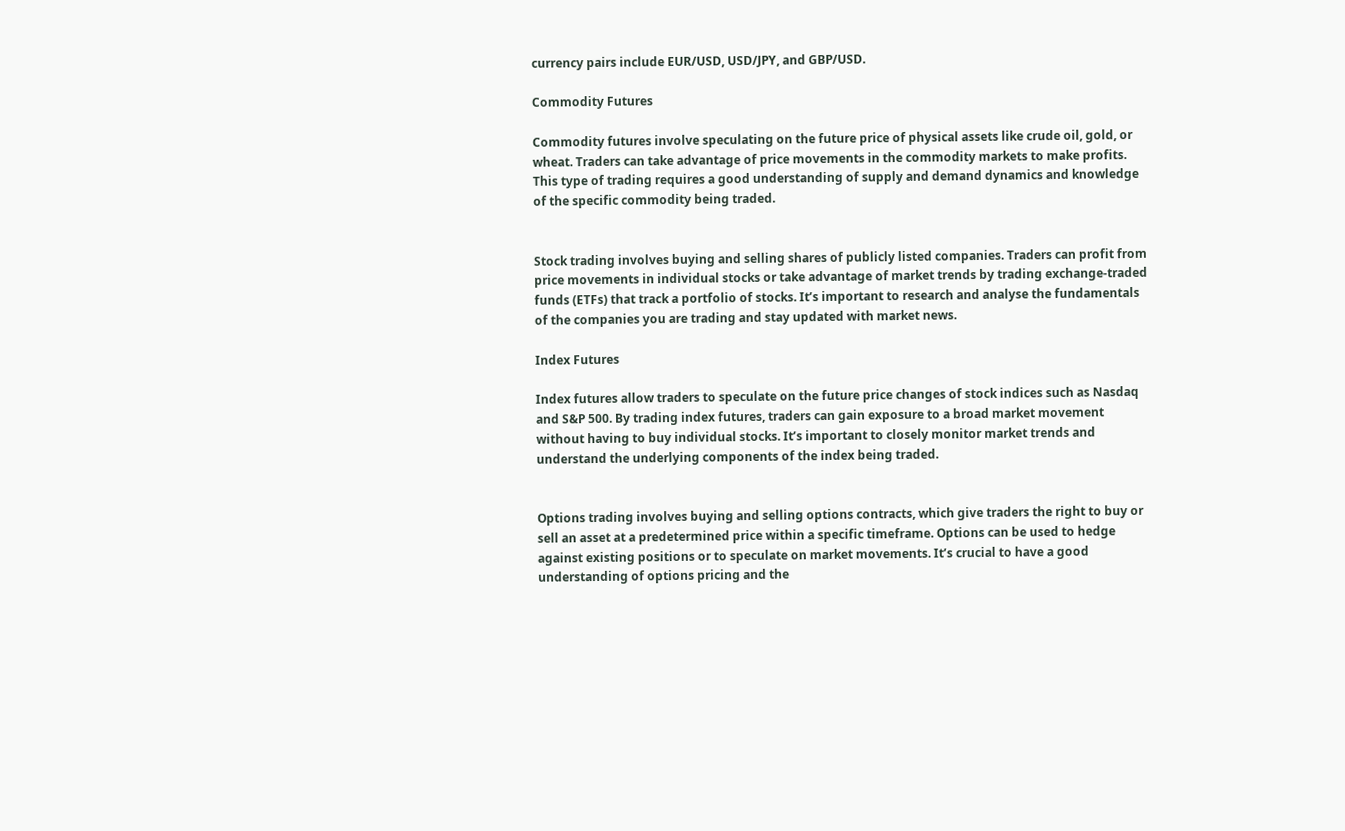currency pairs include EUR/USD, USD/JPY, and GBP/USD.

Commodity Futures

Commodity futures involve speculating on the future price of physical assets like crude oil, gold, or wheat. Traders can take advantage of price movements in the commodity markets to make profits. This type of trading requires a good understanding of supply and demand dynamics and knowledge of the specific commodity being traded.


Stock trading involves buying and selling shares of publicly listed companies. Traders can profit from price movements in individual stocks or take advantage of market trends by trading exchange-traded funds (ETFs) that track a portfolio of stocks. It’s important to research and analyse the fundamentals of the companies you are trading and stay updated with market news.

Index Futures

Index futures allow traders to speculate on the future price changes of stock indices such as Nasdaq and S&P 500. By trading index futures, traders can gain exposure to a broad market movement without having to buy individual stocks. It’s important to closely monitor market trends and understand the underlying components of the index being traded.


Options trading involves buying and selling options contracts, which give traders the right to buy or sell an asset at a predetermined price within a specific timeframe. Options can be used to hedge against existing positions or to speculate on market movements. It’s crucial to have a good understanding of options pricing and the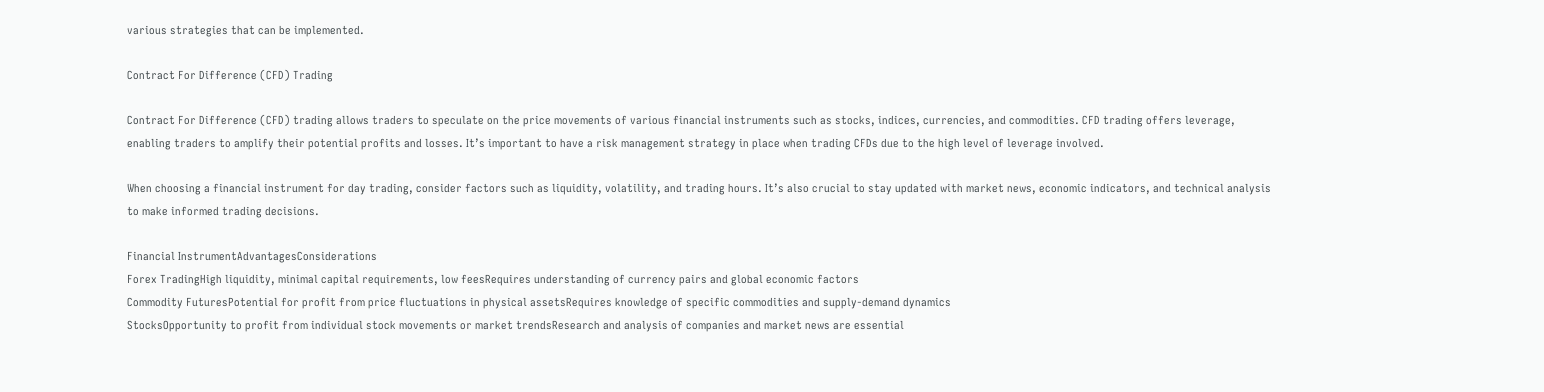various strategies that can be implemented.

Contract For Difference (CFD) Trading

Contract For Difference (CFD) trading allows traders to speculate on the price movements of various financial instruments such as stocks, indices, currencies, and commodities. CFD trading offers leverage, enabling traders to amplify their potential profits and losses. It’s important to have a risk management strategy in place when trading CFDs due to the high level of leverage involved.

When choosing a financial instrument for day trading, consider factors such as liquidity, volatility, and trading hours. It’s also crucial to stay updated with market news, economic indicators, and technical analysis to make informed trading decisions.

Financial InstrumentAdvantagesConsiderations
Forex TradingHigh liquidity, minimal capital requirements, low feesRequires understanding of currency pairs and global economic factors
Commodity FuturesPotential for profit from price fluctuations in physical assetsRequires knowledge of specific commodities and supply-demand dynamics
StocksOpportunity to profit from individual stock movements or market trendsResearch and analysis of companies and market news are essential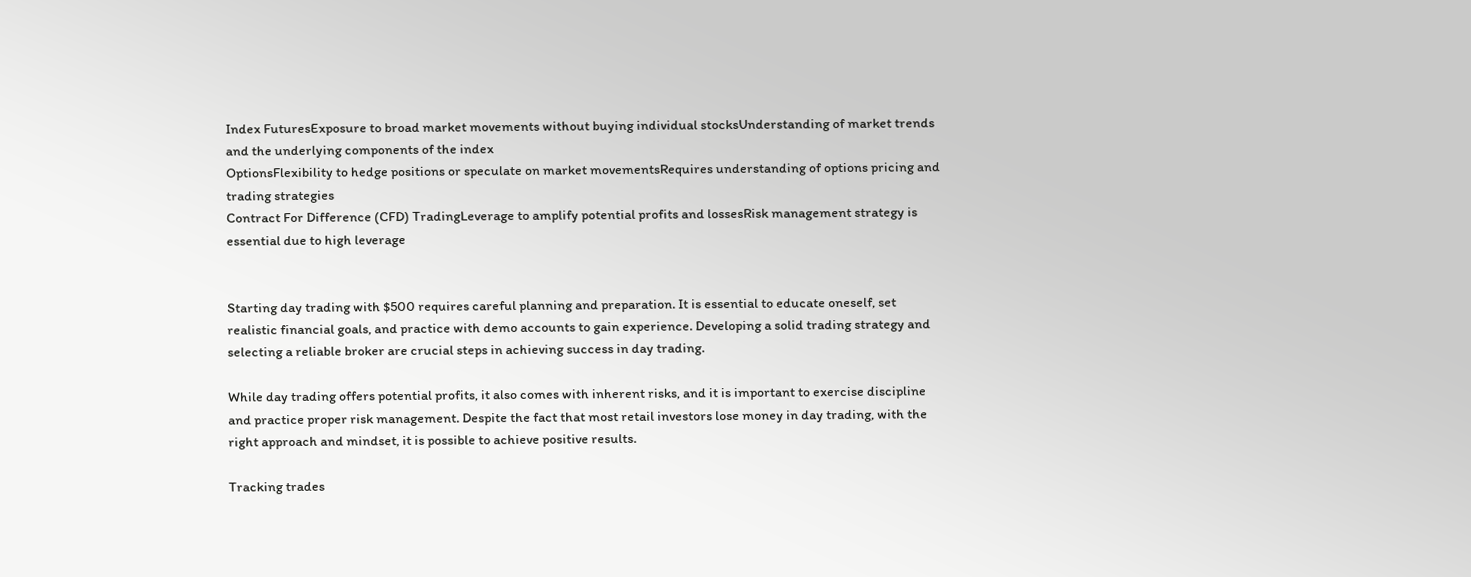Index FuturesExposure to broad market movements without buying individual stocksUnderstanding of market trends and the underlying components of the index
OptionsFlexibility to hedge positions or speculate on market movementsRequires understanding of options pricing and trading strategies
Contract For Difference (CFD) TradingLeverage to amplify potential profits and lossesRisk management strategy is essential due to high leverage


Starting day trading with $500 requires careful planning and preparation. It is essential to educate oneself, set realistic financial goals, and practice with demo accounts to gain experience. Developing a solid trading strategy and selecting a reliable broker are crucial steps in achieving success in day trading.

While day trading offers potential profits, it also comes with inherent risks, and it is important to exercise discipline and practice proper risk management. Despite the fact that most retail investors lose money in day trading, with the right approach and mindset, it is possible to achieve positive results.

Tracking trades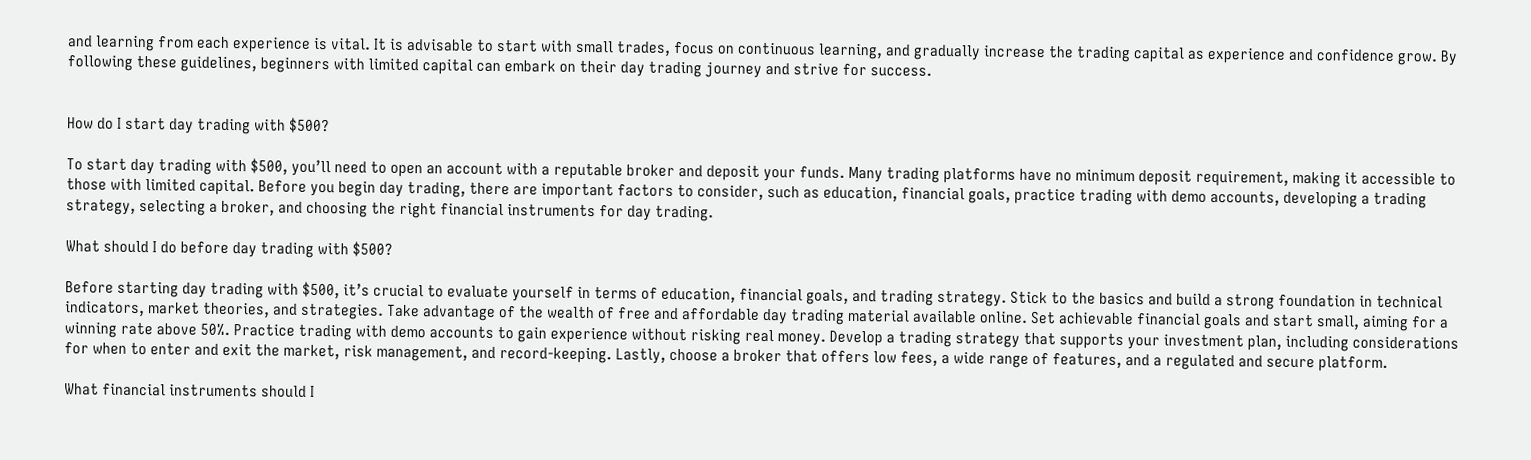and learning from each experience is vital. It is advisable to start with small trades, focus on continuous learning, and gradually increase the trading capital as experience and confidence grow. By following these guidelines, beginners with limited capital can embark on their day trading journey and strive for success.


How do I start day trading with $500?

To start day trading with $500, you’ll need to open an account with a reputable broker and deposit your funds. Many trading platforms have no minimum deposit requirement, making it accessible to those with limited capital. Before you begin day trading, there are important factors to consider, such as education, financial goals, practice trading with demo accounts, developing a trading strategy, selecting a broker, and choosing the right financial instruments for day trading.

What should I do before day trading with $500?

Before starting day trading with $500, it’s crucial to evaluate yourself in terms of education, financial goals, and trading strategy. Stick to the basics and build a strong foundation in technical indicators, market theories, and strategies. Take advantage of the wealth of free and affordable day trading material available online. Set achievable financial goals and start small, aiming for a winning rate above 50%. Practice trading with demo accounts to gain experience without risking real money. Develop a trading strategy that supports your investment plan, including considerations for when to enter and exit the market, risk management, and record-keeping. Lastly, choose a broker that offers low fees, a wide range of features, and a regulated and secure platform.

What financial instruments should I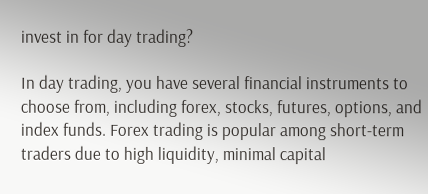invest in for day trading?

In day trading, you have several financial instruments to choose from, including forex, stocks, futures, options, and index funds. Forex trading is popular among short-term traders due to high liquidity, minimal capital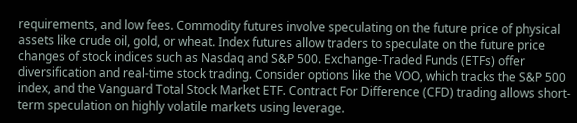requirements, and low fees. Commodity futures involve speculating on the future price of physical assets like crude oil, gold, or wheat. Index futures allow traders to speculate on the future price changes of stock indices such as Nasdaq and S&P 500. Exchange-Traded Funds (ETFs) offer diversification and real-time stock trading. Consider options like the VOO, which tracks the S&P 500 index, and the Vanguard Total Stock Market ETF. Contract For Difference (CFD) trading allows short-term speculation on highly volatile markets using leverage.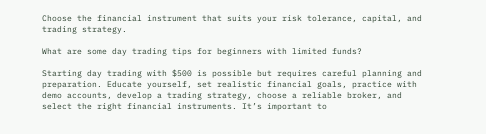Choose the financial instrument that suits your risk tolerance, capital, and trading strategy.

What are some day trading tips for beginners with limited funds?

Starting day trading with $500 is possible but requires careful planning and preparation. Educate yourself, set realistic financial goals, practice with demo accounts, develop a trading strategy, choose a reliable broker, and select the right financial instruments. It’s important to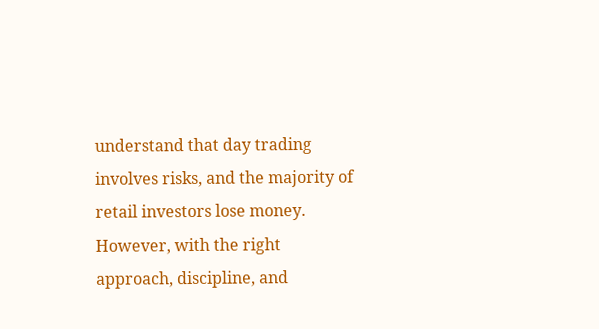understand that day trading involves risks, and the majority of retail investors lose money. However, with the right approach, discipline, and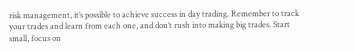risk management, it’s possible to achieve success in day trading. Remember to track your trades and learn from each one, and don’t rush into making big trades. Start small, focus on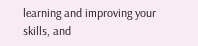learning and improving your skills, and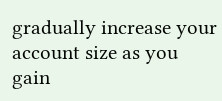gradually increase your account size as you gain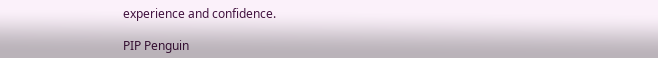experience and confidence.

PIP Penguin